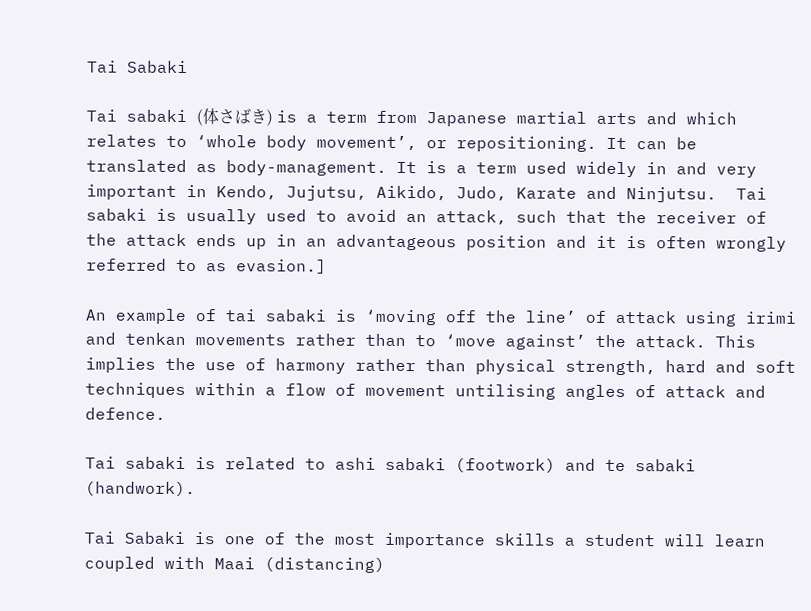Tai Sabaki

Tai sabaki (体さばき) is a term from Japanese martial arts and which relates to ‘whole body movement’, or repositioning. It can be translated as body-management. It is a term used widely in and very important in Kendo, Jujutsu, Aikido, Judo, Karate and Ninjutsu.  Tai sabaki is usually used to avoid an attack, such that the receiver of the attack ends up in an advantageous position and it is often wrongly referred to as evasion.]

An example of tai sabaki is ‘moving off the line’ of attack using irimi and tenkan movements rather than to ‘move against’ the attack. This implies the use of harmony rather than physical strength, hard and soft techniques within a flow of movement untilising angles of attack and defence.

Tai sabaki is related to ashi sabaki (footwork) and te sabaki (handwork).

Tai Sabaki is one of the most importance skills a student will learn coupled with Maai (distancing)